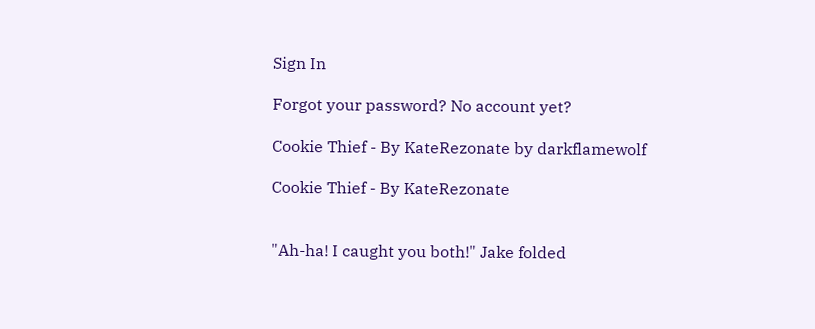Sign In

Forgot your password? No account yet?

Cookie Thief - By KateRezonate by darkflamewolf

Cookie Thief - By KateRezonate


"Ah-ha! I caught you both!" Jake folded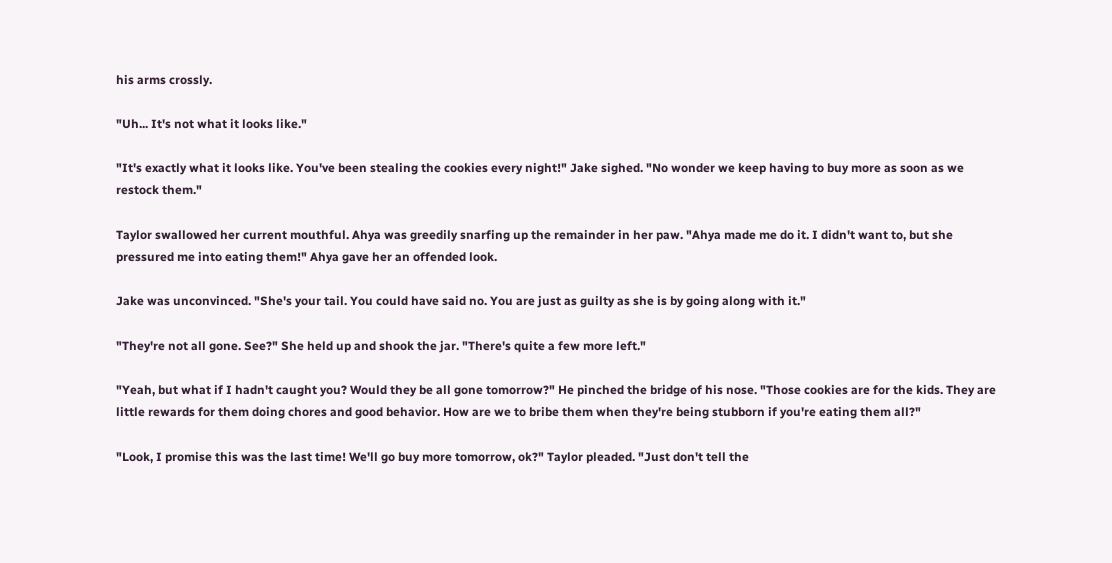his arms crossly.

"Uh... It's not what it looks like."

"It's exactly what it looks like. You've been stealing the cookies every night!" Jake sighed. "No wonder we keep having to buy more as soon as we restock them."

Taylor swallowed her current mouthful. Ahya was greedily snarfing up the remainder in her paw. "Ahya made me do it. I didn't want to, but she pressured me into eating them!" Ahya gave her an offended look.

Jake was unconvinced. "She's your tail. You could have said no. You are just as guilty as she is by going along with it."

"They're not all gone. See?" She held up and shook the jar. "There's quite a few more left."

"Yeah, but what if I hadn't caught you? Would they be all gone tomorrow?" He pinched the bridge of his nose. "Those cookies are for the kids. They are little rewards for them doing chores and good behavior. How are we to bribe them when they're being stubborn if you're eating them all?"

"Look, I promise this was the last time! We'll go buy more tomorrow, ok?" Taylor pleaded. "Just don't tell the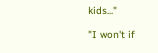kids..."

"I won't if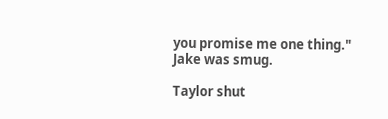you promise me one thing." Jake was smug.

Taylor shut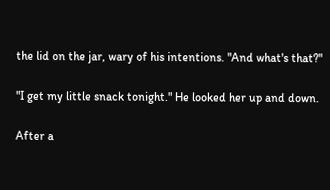the lid on the jar, wary of his intentions. "And what's that?"

"I get my little snack tonight." He looked her up and down.

After a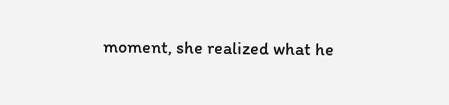moment, she realized what he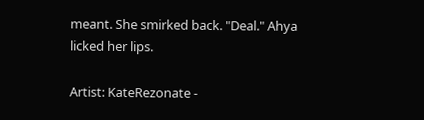meant. She smirked back. "Deal." Ahya licked her lips.

Artist: KateRezonate -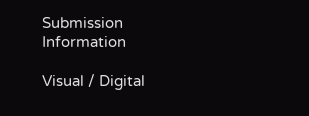Submission Information

Visual / Digital